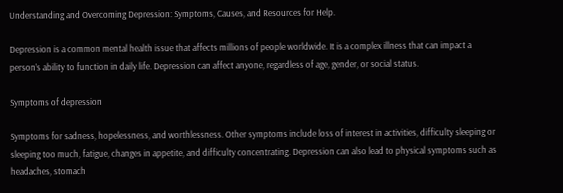Understanding and Overcoming Depression: Symptoms, Causes, and Resources for Help.

Depression is a common mental health issue that affects millions of people worldwide. It is a complex illness that can impact a person’s ability to function in daily life. Depression can affect anyone, regardless of age, gender, or social status.

Symptoms of depression

Symptoms for sadness, hopelessness, and worthlessness. Other symptoms include loss of interest in activities, difficulty sleeping or sleeping too much, fatigue, changes in appetite, and difficulty concentrating. Depression can also lead to physical symptoms such as headaches, stomach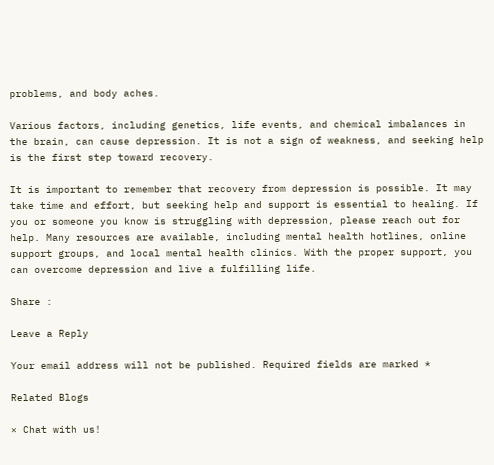problems, and body aches.

Various factors, including genetics, life events, and chemical imbalances in the brain, can cause depression. It is not a sign of weakness, and seeking help is the first step toward recovery.

It is important to remember that recovery from depression is possible. It may take time and effort, but seeking help and support is essential to healing. If you or someone you know is struggling with depression, please reach out for help. Many resources are available, including mental health hotlines, online support groups, and local mental health clinics. With the proper support, you can overcome depression and live a fulfilling life.

Share :

Leave a Reply

Your email address will not be published. Required fields are marked *

Related Blogs

× Chat with us!